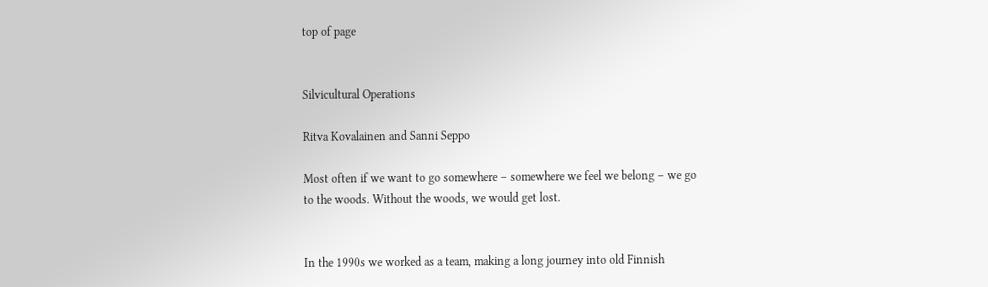top of page


Silvicultural Operations

Ritva Kovalainen and Sanni Seppo

Most often if we want to go somewhere – somewhere we feel we belong – we go to the woods. Without the woods, we would get lost.


In the 1990s we worked as a team, making a long journey into old Finnish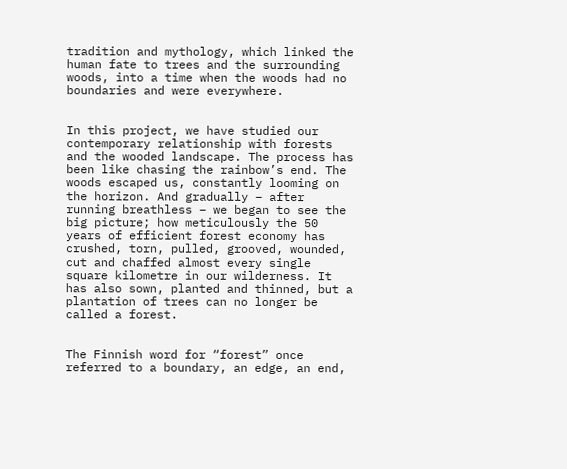tradition and mythology, which linked the human fate to trees and the surrounding woods, into a time when the woods had no boundaries and were everywhere.


In this project, we have studied our contemporary relationship with forests and the wooded landscape. The process has been like chasing the rainbow’s end. The woods escaped us, constantly looming on the horizon. And gradually – after running breathless – we began to see the big picture; how meticulously the 50 years of efficient forest economy has crushed, torn, pulled, grooved, wounded, cut and chaffed almost every single square kilometre in our wilderness. It has also sown, planted and thinned, but a plantation of trees can no longer be called a forest.


The Finnish word for “forest” once referred to a boundary, an edge, an end,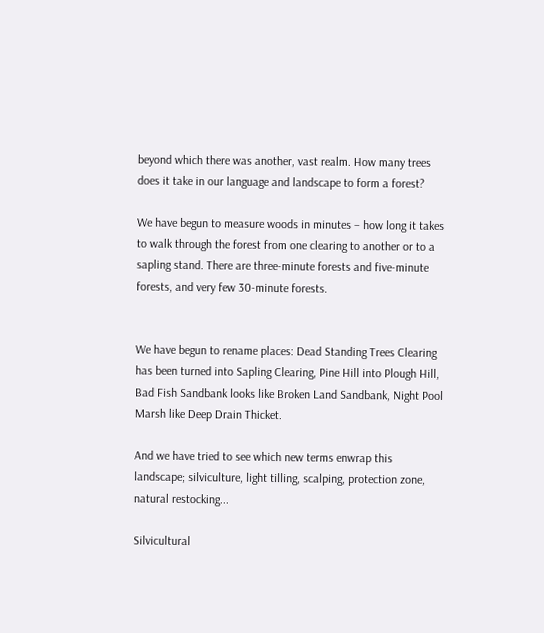beyond which there was another, vast realm. How many trees does it take in our language and landscape to form a forest?

We have begun to measure woods in minutes – how long it takes to walk through the forest from one clearing to another or to a sapling stand. There are three-minute forests and five-minute forests, and very few 30-minute forests.


We have begun to rename places: Dead Standing Trees Clearing has been turned into Sapling Clearing, Pine Hill into Plough Hill, Bad Fish Sandbank looks like Broken Land Sandbank, Night Pool Marsh like Deep Drain Thicket.

And we have tried to see which new terms enwrap this landscape; silviculture, light tilling, scalping, protection zone, natural restocking...

Silvicultural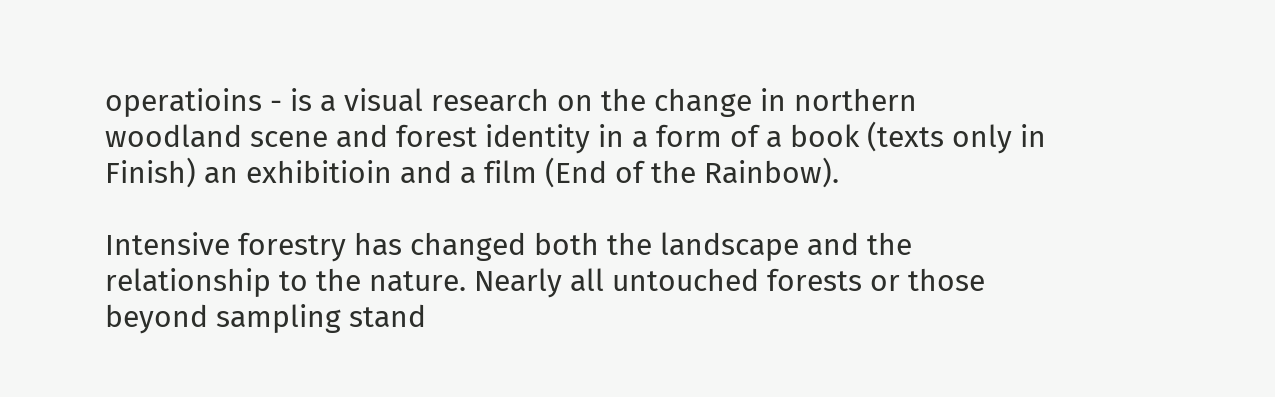operatioins - is a visual research on the change in northern woodland scene and forest identity in a form of a book (texts only in Finish) an exhibitioin and a film (End of the Rainbow).

Intensive forestry has changed both the landscape and the relationship to the nature. Nearly all untouched forests or those beyond sampling stand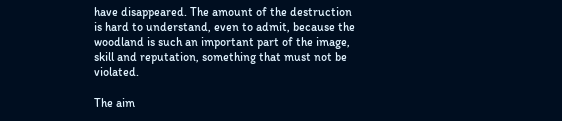have disappeared. The amount of the destruction is hard to understand, even to admit, because the woodland is such an important part of the image, skill and reputation, something that must not be violated.

The aim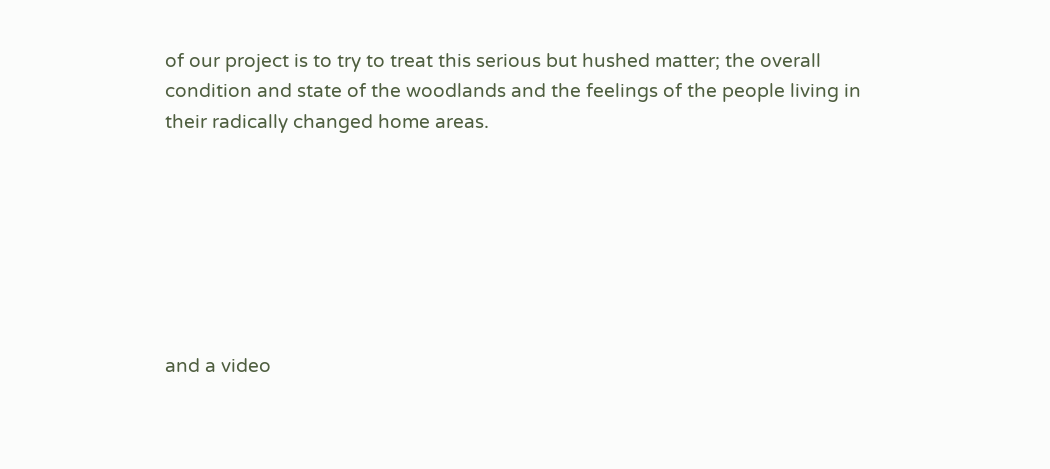of our project is to try to treat this serious but hushed matter; the overall condition and state of the woodlands and the feelings of the people living in their radically changed home areas.







and a video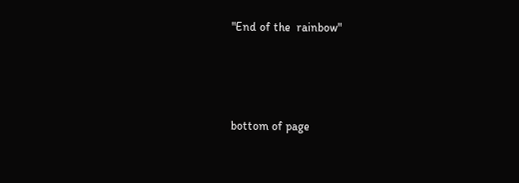"End of the  rainbow"



bottom of page